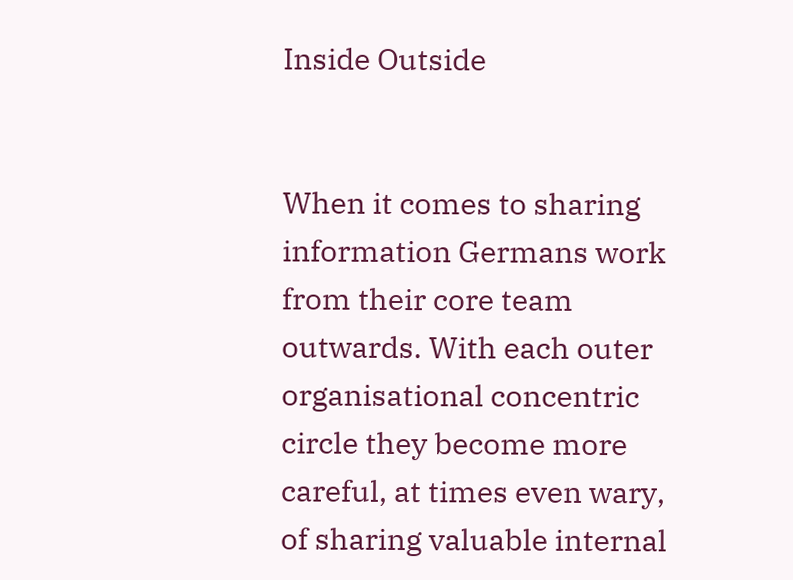Inside Outside


When it comes to sharing information Germans work from their core team outwards. With each outer organisational concentric circle they become more careful, at times even wary, of sharing valuable internal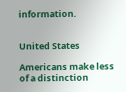information.


United States

Americans make less of a distinction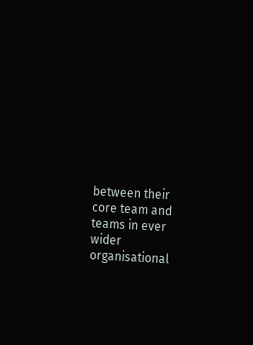between their core team and teams in ever wider organisational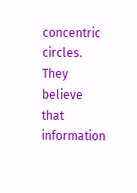concentric circles. They believe that information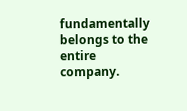fundamentally belongs to the entire company.